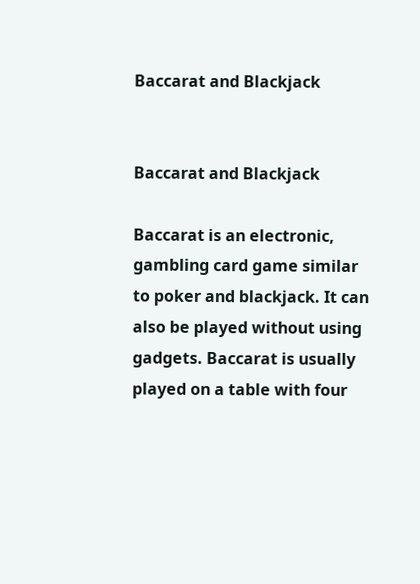Baccarat and Blackjack


Baccarat and Blackjack

Baccarat is an electronic, gambling card game similar to poker and blackjack. It can also be played without using gadgets. Baccarat is usually played on a table with four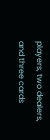players, two dealers, and three cards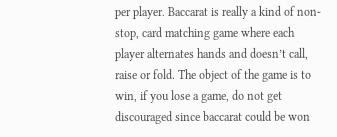per player. Baccarat is really a kind of non-stop, card matching game where each player alternates hands and doesn’t call, raise or fold. The object of the game is to win, if you lose a game, do not get discouraged since baccarat could be won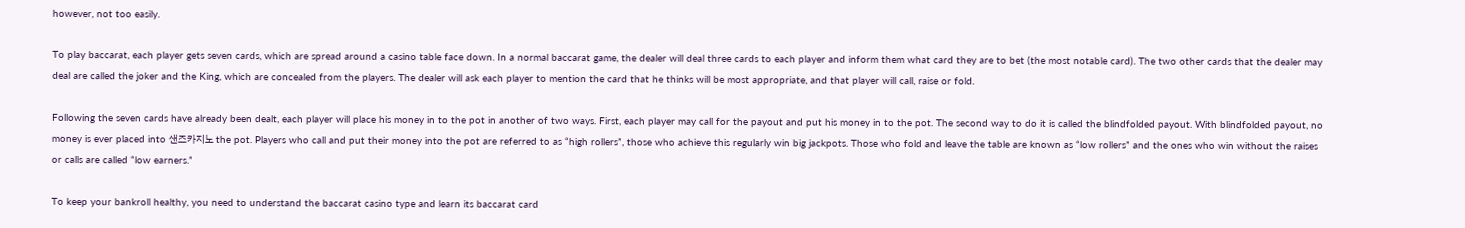however, not too easily.

To play baccarat, each player gets seven cards, which are spread around a casino table face down. In a normal baccarat game, the dealer will deal three cards to each player and inform them what card they are to bet (the most notable card). The two other cards that the dealer may deal are called the joker and the King, which are concealed from the players. The dealer will ask each player to mention the card that he thinks will be most appropriate, and that player will call, raise or fold.

Following the seven cards have already been dealt, each player will place his money in to the pot in another of two ways. First, each player may call for the payout and put his money in to the pot. The second way to do it is called the blindfolded payout. With blindfolded payout, no money is ever placed into 샌즈카지노 the pot. Players who call and put their money into the pot are referred to as “high rollers”, those who achieve this regularly win big jackpots. Those who fold and leave the table are known as “low rollers” and the ones who win without the raises or calls are called “low earners.”

To keep your bankroll healthy, you need to understand the baccarat casino type and learn its baccarat card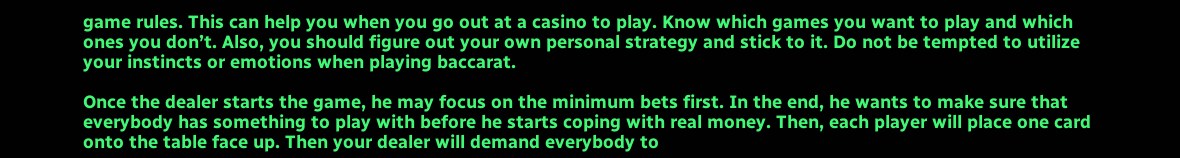game rules. This can help you when you go out at a casino to play. Know which games you want to play and which ones you don’t. Also, you should figure out your own personal strategy and stick to it. Do not be tempted to utilize your instincts or emotions when playing baccarat.

Once the dealer starts the game, he may focus on the minimum bets first. In the end, he wants to make sure that everybody has something to play with before he starts coping with real money. Then, each player will place one card onto the table face up. Then your dealer will demand everybody to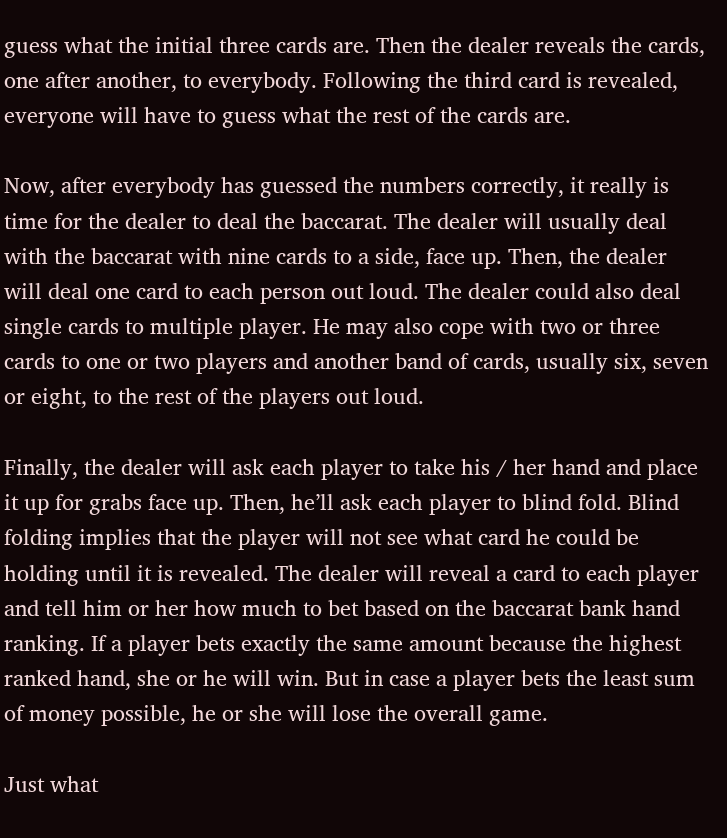guess what the initial three cards are. Then the dealer reveals the cards, one after another, to everybody. Following the third card is revealed, everyone will have to guess what the rest of the cards are.

Now, after everybody has guessed the numbers correctly, it really is time for the dealer to deal the baccarat. The dealer will usually deal with the baccarat with nine cards to a side, face up. Then, the dealer will deal one card to each person out loud. The dealer could also deal single cards to multiple player. He may also cope with two or three cards to one or two players and another band of cards, usually six, seven or eight, to the rest of the players out loud.

Finally, the dealer will ask each player to take his / her hand and place it up for grabs face up. Then, he’ll ask each player to blind fold. Blind folding implies that the player will not see what card he could be holding until it is revealed. The dealer will reveal a card to each player and tell him or her how much to bet based on the baccarat bank hand ranking. If a player bets exactly the same amount because the highest ranked hand, she or he will win. But in case a player bets the least sum of money possible, he or she will lose the overall game.

Just what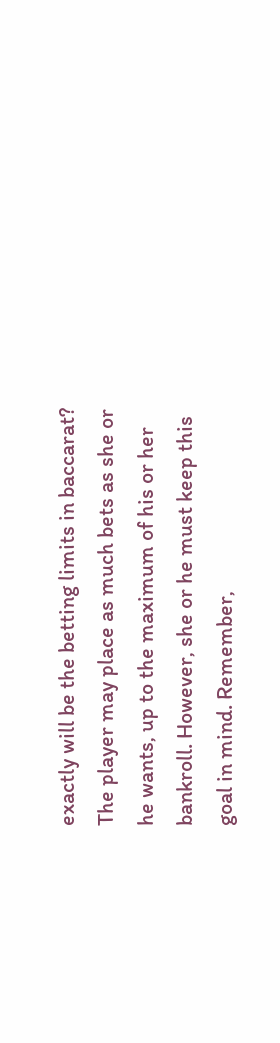exactly will be the betting limits in baccarat? The player may place as much bets as she or he wants, up to the maximum of his or her bankroll. However, she or he must keep this goal in mind. Remember,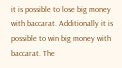it is possible to lose big money with baccarat. Additionally it is possible to win big money with baccarat. The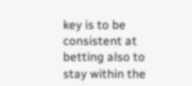key is to be consistent at betting also to stay within the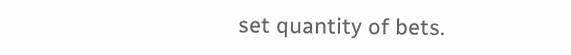set quantity of bets.